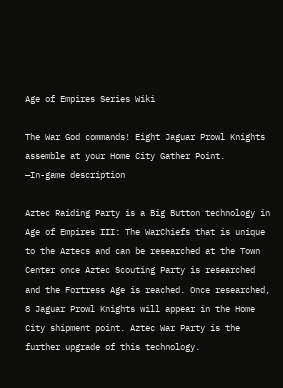Age of Empires Series Wiki

The War God commands! Eight Jaguar Prowl Knights assemble at your Home City Gather Point.
—In-game description

Aztec Raiding Party is a Big Button technology in Age of Empires III: The WarChiefs that is unique to the Aztecs and can be researched at the Town Center once Aztec Scouting Party is researched and the Fortress Age is reached. Once researched, 8 Jaguar Prowl Knights will appear in the Home City shipment point. Aztec War Party is the further upgrade of this technology.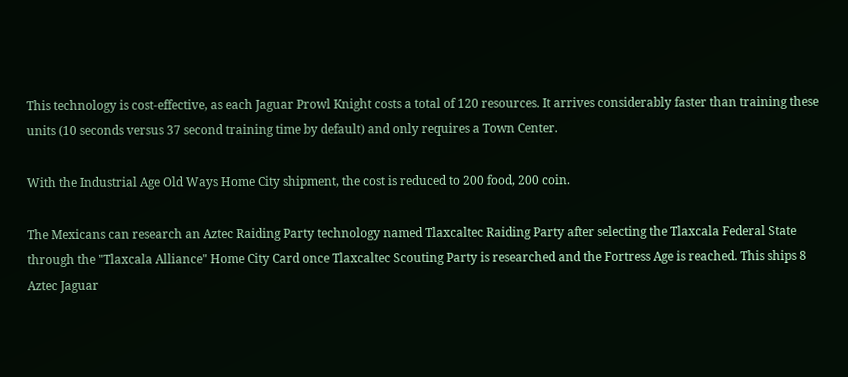This technology is cost-effective, as each Jaguar Prowl Knight costs a total of 120 resources. It arrives considerably faster than training these units (10 seconds versus 37 second training time by default) and only requires a Town Center.

With the Industrial Age Old Ways Home City shipment, the cost is reduced to 200 food, 200 coin.

The Mexicans can research an Aztec Raiding Party technology named Tlaxcaltec Raiding Party after selecting the Tlaxcala Federal State through the "Tlaxcala Alliance" Home City Card once Tlaxcaltec Scouting Party is researched and the Fortress Age is reached. This ships 8 Aztec Jaguar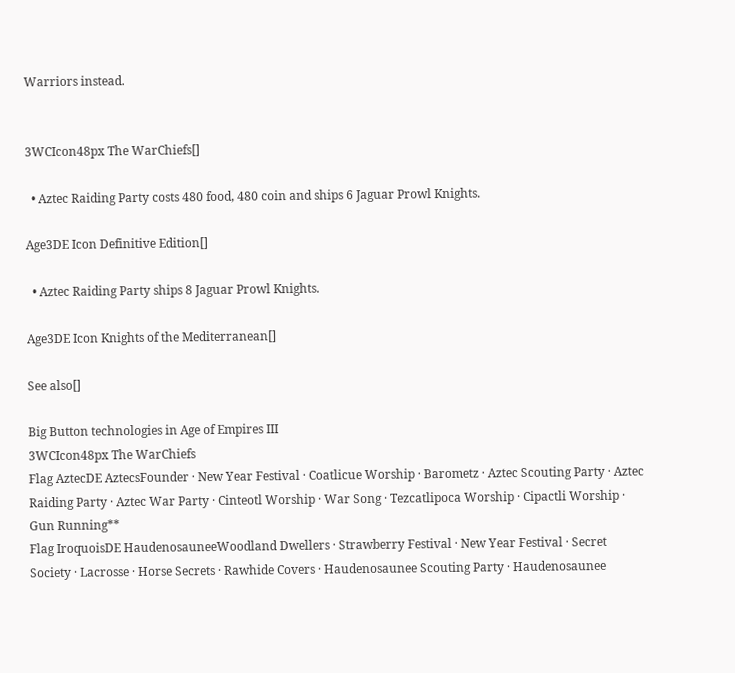Warriors instead.


3WCIcon48px The WarChiefs[]

  • Aztec Raiding Party costs 480 food, 480 coin and ships 6 Jaguar Prowl Knights.

Age3DE Icon Definitive Edition[]

  • Aztec Raiding Party ships 8 Jaguar Prowl Knights.

Age3DE Icon Knights of the Mediterranean[]

See also[]

Big Button technologies in Age of Empires III
3WCIcon48px The WarChiefs
Flag AztecDE AztecsFounder · New Year Festival · Coatlicue Worship · Barometz · Aztec Scouting Party · Aztec Raiding Party · Aztec War Party · Cinteotl Worship · War Song · Tezcatlipoca Worship · Cipactli Worship · Gun Running**
Flag IroquoisDE HaudenosauneeWoodland Dwellers · Strawberry Festival · New Year Festival · Secret Society · Lacrosse · Horse Secrets · Rawhide Covers · Haudenosaunee Scouting Party · Haudenosaunee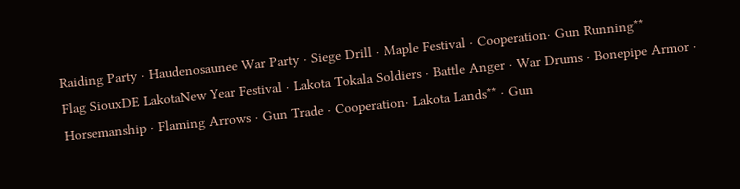Raiding Party · Haudenosaunee War Party · Siege Drill · Maple Festival · Cooperation· Gun Running**
Flag SiouxDE LakotaNew Year Festival · Lakota Tokala Soldiers · Battle Anger · War Drums · Bonepipe Armor · Horsemanship · Flaming Arrows · Gun Trade · Cooperation· Lakota Lands** · Gun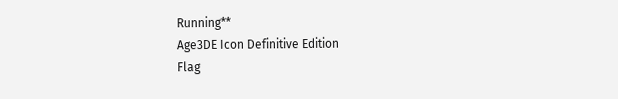Running**
Age3DE Icon Definitive Edition
Flag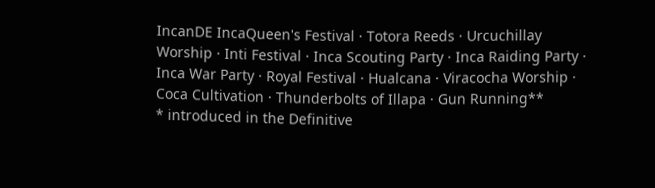IncanDE IncaQueen's Festival · Totora Reeds · Urcuchillay Worship · Inti Festival · Inca Scouting Party · Inca Raiding Party · Inca War Party · Royal Festival · Hualcana · Viracocha Worship · Coca Cultivation · Thunderbolts of Illapa · Gun Running**
* introduced in the Definitive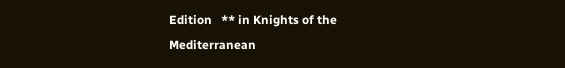Edition   ** in Knights of the Mediterranean